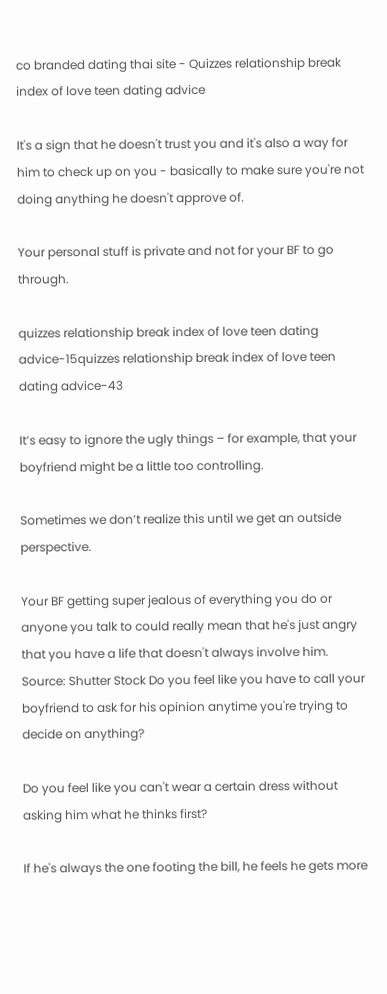co branded dating thai site - Quizzes relationship break index of love teen dating advice

It's a sign that he doesn't trust you and it's also a way for him to check up on you - basically to make sure you're not doing anything he doesn't approve of.

Your personal stuff is private and not for your BF to go through.

quizzes relationship break index of love teen dating advice-15quizzes relationship break index of love teen dating advice-43

It’s easy to ignore the ugly things – for example, that your boyfriend might be a little too controlling.

Sometimes we don’t realize this until we get an outside perspective.

Your BF getting super jealous of everything you do or anyone you talk to could really mean that he's just angry that you have a life that doesn't always involve him. Source: Shutter Stock Do you feel like you have to call your boyfriend to ask for his opinion anytime you're trying to decide on anything?

Do you feel like you can't wear a certain dress without asking him what he thinks first?

If he's always the one footing the bill, he feels he gets more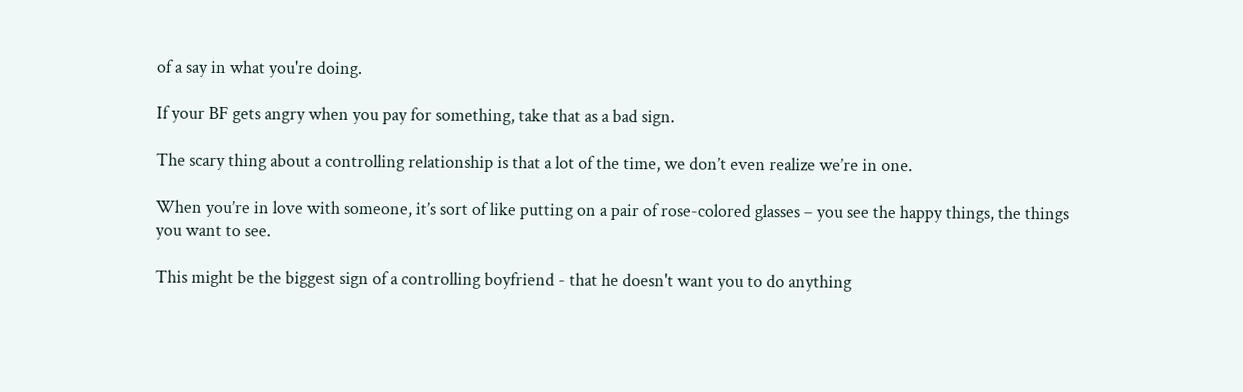of a say in what you're doing.

If your BF gets angry when you pay for something, take that as a bad sign.

The scary thing about a controlling relationship is that a lot of the time, we don’t even realize we’re in one.

When you’re in love with someone, it’s sort of like putting on a pair of rose-colored glasses – you see the happy things, the things you want to see.

This might be the biggest sign of a controlling boyfriend - that he doesn't want you to do anything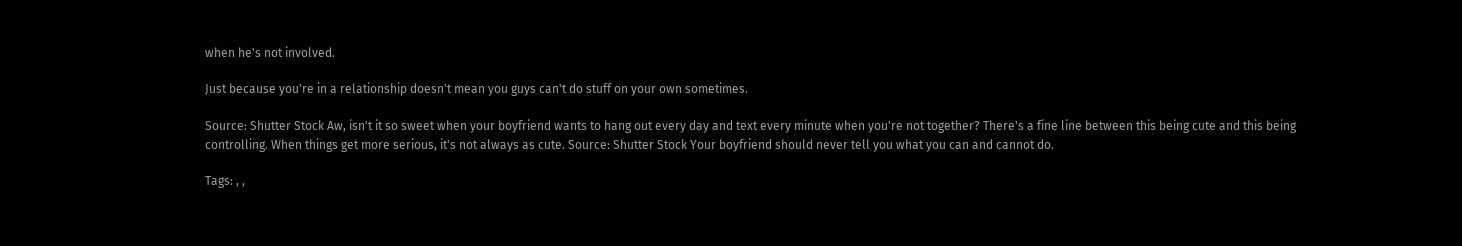when he's not involved.

Just because you're in a relationship doesn't mean you guys can't do stuff on your own sometimes.

Source: Shutter Stock Aw, isn't it so sweet when your boyfriend wants to hang out every day and text every minute when you're not together? There's a fine line between this being cute and this being controlling. When things get more serious, it's not always as cute. Source: Shutter Stock Your boyfriend should never tell you what you can and cannot do.

Tags: , ,